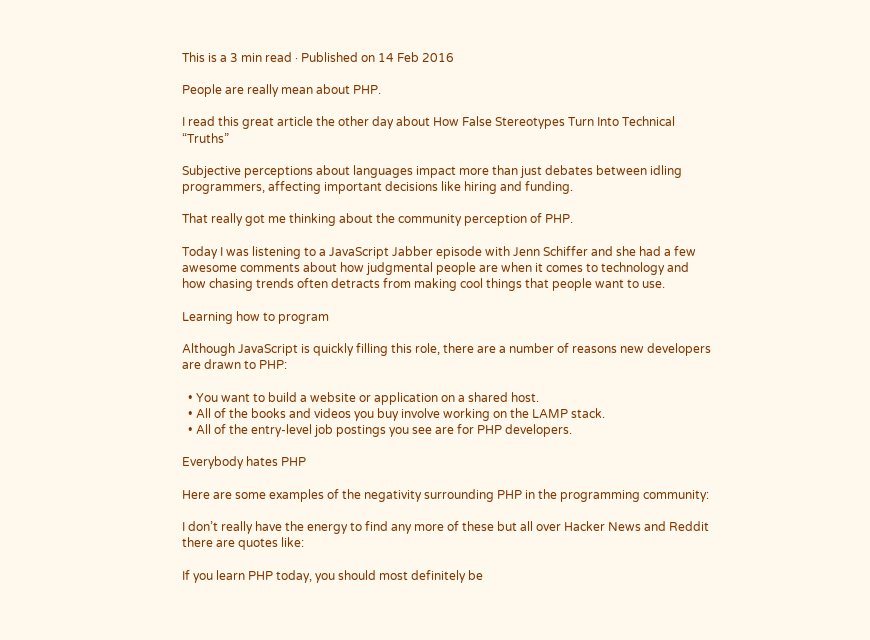This is a 3 min read · Published on 14 Feb 2016

People are really mean about PHP.

I read this great article the other day about How False Stereotypes Turn Into Technical “Truths”

Subjective perceptions about languages impact more than just debates between idling programmers, affecting important decisions like hiring and funding.

That really got me thinking about the community perception of PHP.

Today I was listening to a JavaScript Jabber episode with Jenn Schiffer and she had a few awesome comments about how judgmental people are when it comes to technology and how chasing trends often detracts from making cool things that people want to use.

Learning how to program

Although JavaScript is quickly filling this role, there are a number of reasons new developers are drawn to PHP:

  • You want to build a website or application on a shared host.
  • All of the books and videos you buy involve working on the LAMP stack.
  • All of the entry-level job postings you see are for PHP developers.

Everybody hates PHP

Here are some examples of the negativity surrounding PHP in the programming community:

I don’t really have the energy to find any more of these but all over Hacker News and Reddit there are quotes like:

If you learn PHP today, you should most definitely be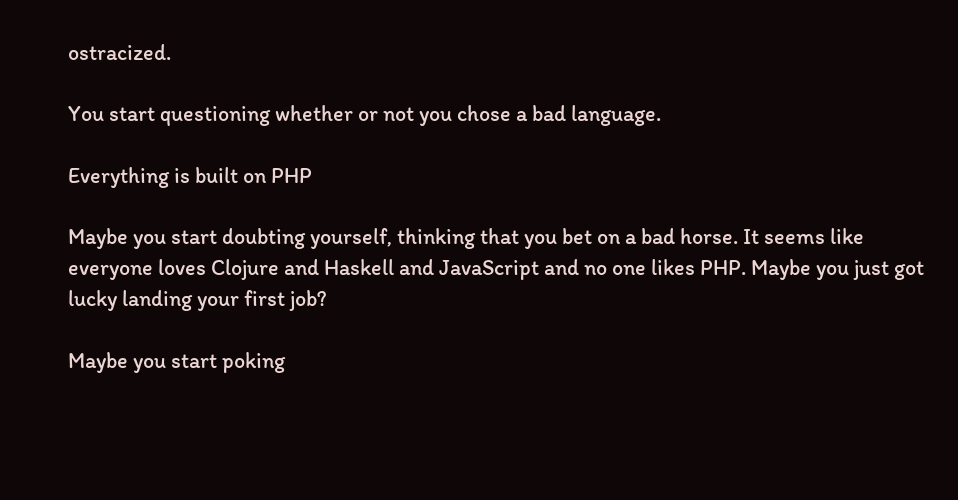ostracized.

You start questioning whether or not you chose a bad language.

Everything is built on PHP

Maybe you start doubting yourself, thinking that you bet on a bad horse. It seems like everyone loves Clojure and Haskell and JavaScript and no one likes PHP. Maybe you just got lucky landing your first job?

Maybe you start poking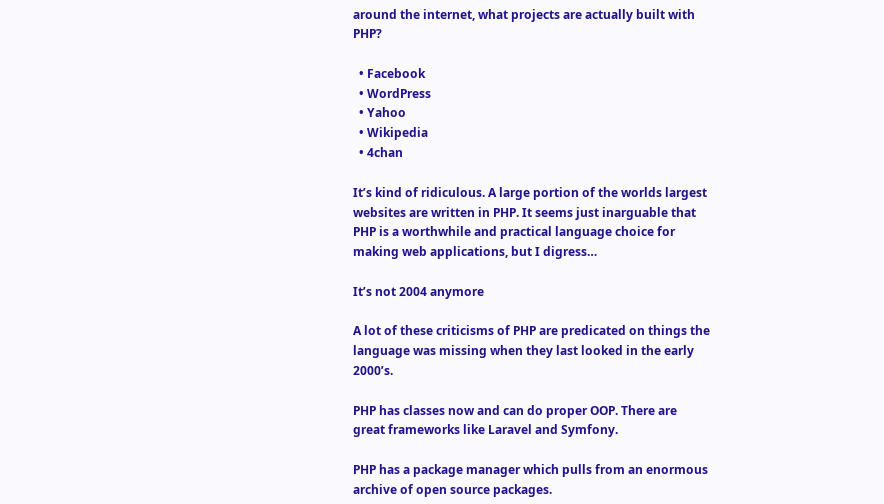around the internet, what projects are actually built with PHP?

  • Facebook
  • WordPress
  • Yahoo
  • Wikipedia
  • 4chan

It’s kind of ridiculous. A large portion of the worlds largest websites are written in PHP. It seems just inarguable that PHP is a worthwhile and practical language choice for making web applications, but I digress…

It’s not 2004 anymore

A lot of these criticisms of PHP are predicated on things the language was missing when they last looked in the early 2000’s.

PHP has classes now and can do proper OOP. There are great frameworks like Laravel and Symfony.

PHP has a package manager which pulls from an enormous archive of open source packages.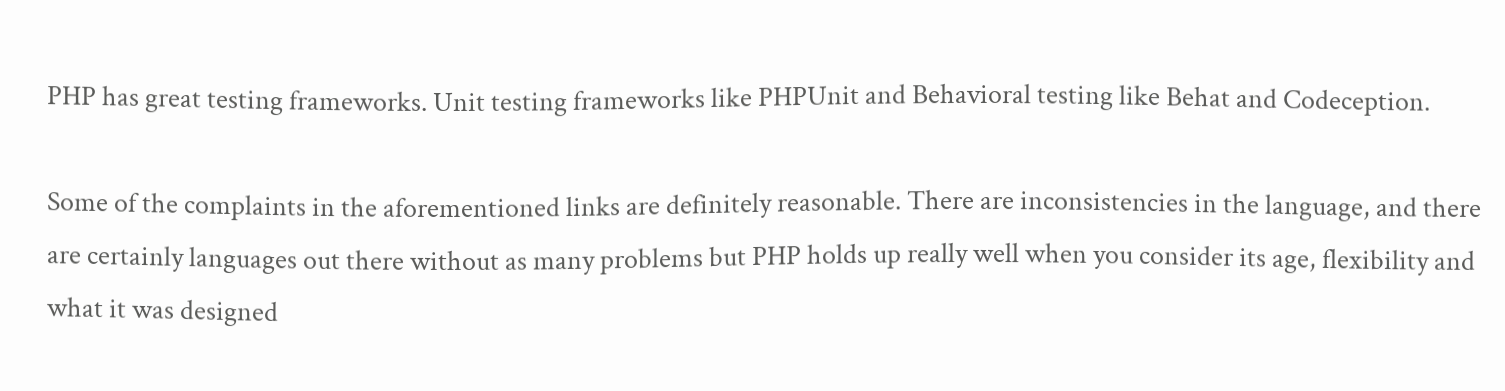PHP has great testing frameworks. Unit testing frameworks like PHPUnit and Behavioral testing like Behat and Codeception.

Some of the complaints in the aforementioned links are definitely reasonable. There are inconsistencies in the language, and there are certainly languages out there without as many problems but PHP holds up really well when you consider its age, flexibility and what it was designed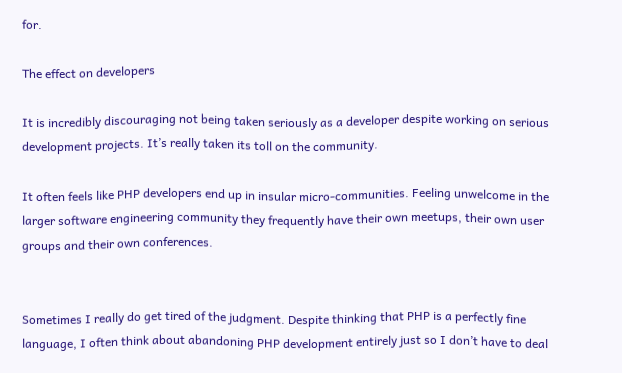for.

The effect on developers

It is incredibly discouraging not being taken seriously as a developer despite working on serious development projects. It’s really taken its toll on the community.

It often feels like PHP developers end up in insular micro-communities. Feeling unwelcome in the larger software engineering community they frequently have their own meetups, their own user groups and their own conferences.


Sometimes I really do get tired of the judgment. Despite thinking that PHP is a perfectly fine language, I often think about abandoning PHP development entirely just so I don’t have to deal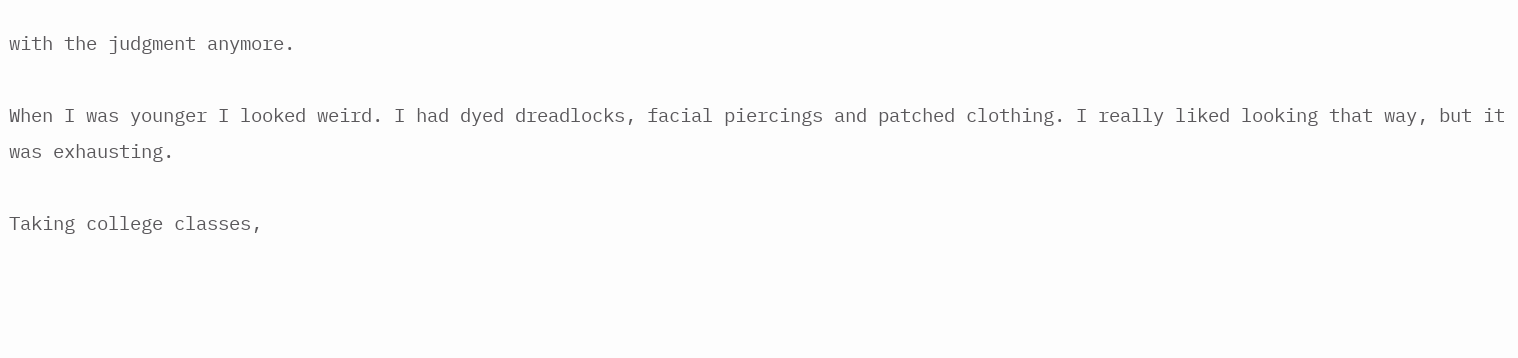with the judgment anymore.

When I was younger I looked weird. I had dyed dreadlocks, facial piercings and patched clothing. I really liked looking that way, but it was exhausting.

Taking college classes,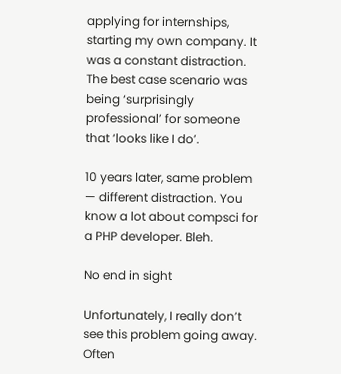applying for internships, starting my own company. It was a constant distraction. The best case scenario was being ‘surprisingly professional’ for someone that ‘looks like I do’.

10 years later, same problem — different distraction. You know a lot about compsci for a PHP developer. Bleh.

No end in sight

Unfortunately, I really don’t see this problem going away. Often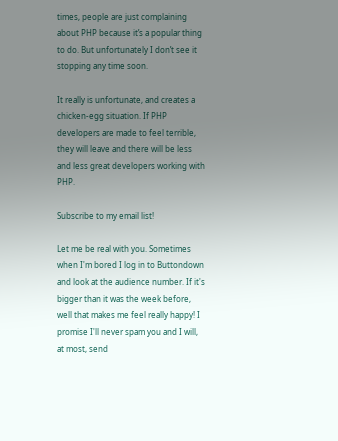times, people are just complaining about PHP because it’s a popular thing to do. But unfortunately I don’t see it stopping any time soon.

It really is unfortunate, and creates a chicken-egg situation. If PHP developers are made to feel terrible, they will leave and there will be less and less great developers working with PHP.

Subscribe to my email list!

Let me be real with you. Sometimes when I'm bored I log in to Buttondown and look at the audience number. If it's bigger than it was the week before, well that makes me feel really happy! I promise I'll never spam you and I will, at most, send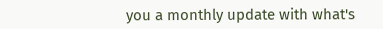you a monthly update with what's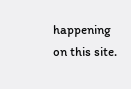happening on this site.